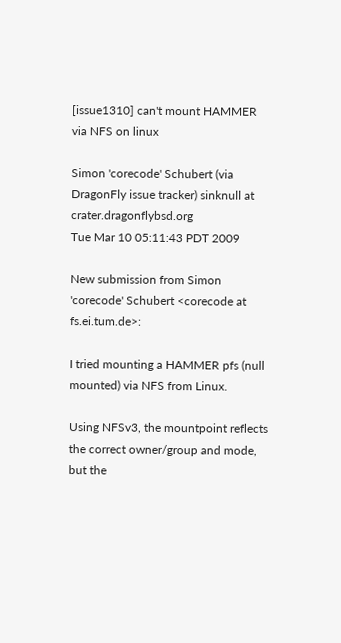[issue1310] can't mount HAMMER via NFS on linux

Simon 'corecode' Schubert (via DragonFly issue tracker) sinknull at crater.dragonflybsd.org
Tue Mar 10 05:11:43 PDT 2009

New submission from Simon 'corecode' Schubert <corecode at fs.ei.tum.de>:

I tried mounting a HAMMER pfs (null mounted) via NFS from Linux.

Using NFSv3, the mountpoint reflects the correct owner/group and mode, but the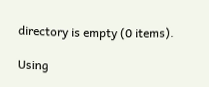directory is empty (0 items).

Using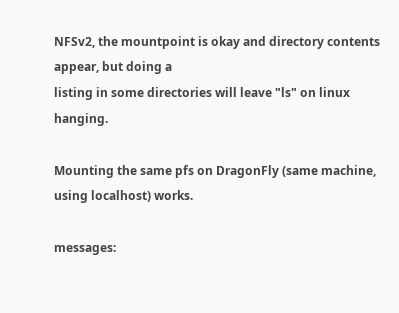NFSv2, the mountpoint is okay and directory contents appear, but doing a
listing in some directories will leave "ls" on linux hanging.

Mounting the same pfs on DragonFly (same machine, using localhost) works.

messages: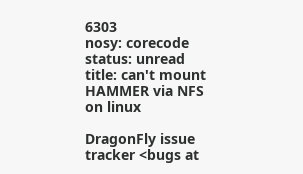6303
nosy: corecode
status: unread
title: can't mount HAMMER via NFS on linux

DragonFly issue tracker <bugs at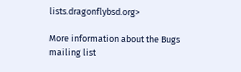lists.dragonflybsd.org>

More information about the Bugs mailing list